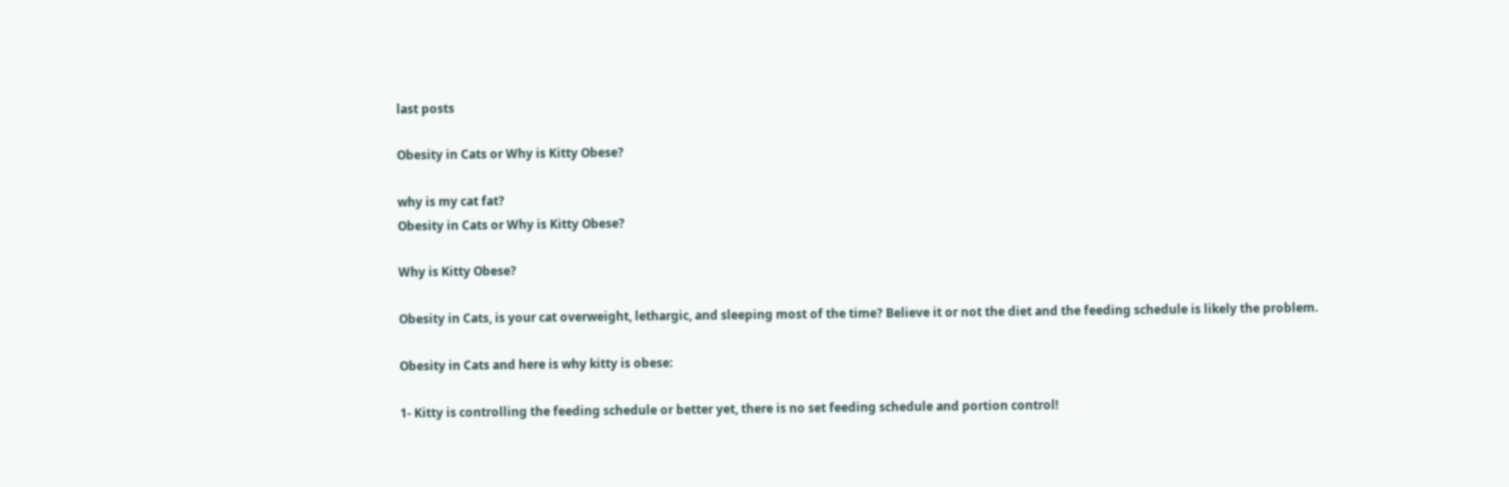last posts

Obesity in Cats or Why is Kitty Obese?

why is my cat fat?
Obesity in Cats or Why is Kitty Obese?

Why is Kitty Obese?

Obesity in Cats, is your cat overweight, lethargic, and sleeping most of the time? Believe it or not the diet and the feeding schedule is likely the problem.

Obesity in Cats and here is why kitty is obese:

1- Kitty is controlling the feeding schedule or better yet, there is no set feeding schedule and portion control!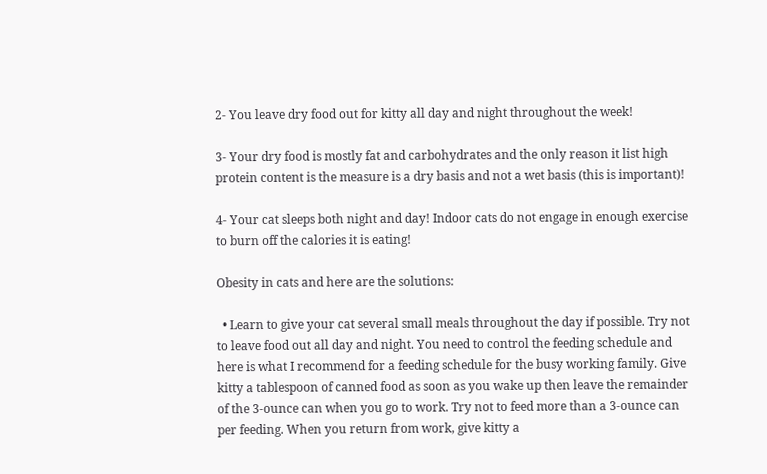2- You leave dry food out for kitty all day and night throughout the week!

3- Your dry food is mostly fat and carbohydrates and the only reason it list high protein content is the measure is a dry basis and not a wet basis (this is important)!

4- Your cat sleeps both night and day! Indoor cats do not engage in enough exercise to burn off the calories it is eating!

Obesity in cats and here are the solutions:

  • Learn to give your cat several small meals throughout the day if possible. Try not to leave food out all day and night. You need to control the feeding schedule and here is what I recommend for a feeding schedule for the busy working family. Give kitty a tablespoon of canned food as soon as you wake up then leave the remainder of the 3-ounce can when you go to work. Try not to feed more than a 3-ounce can per feeding. When you return from work, give kitty a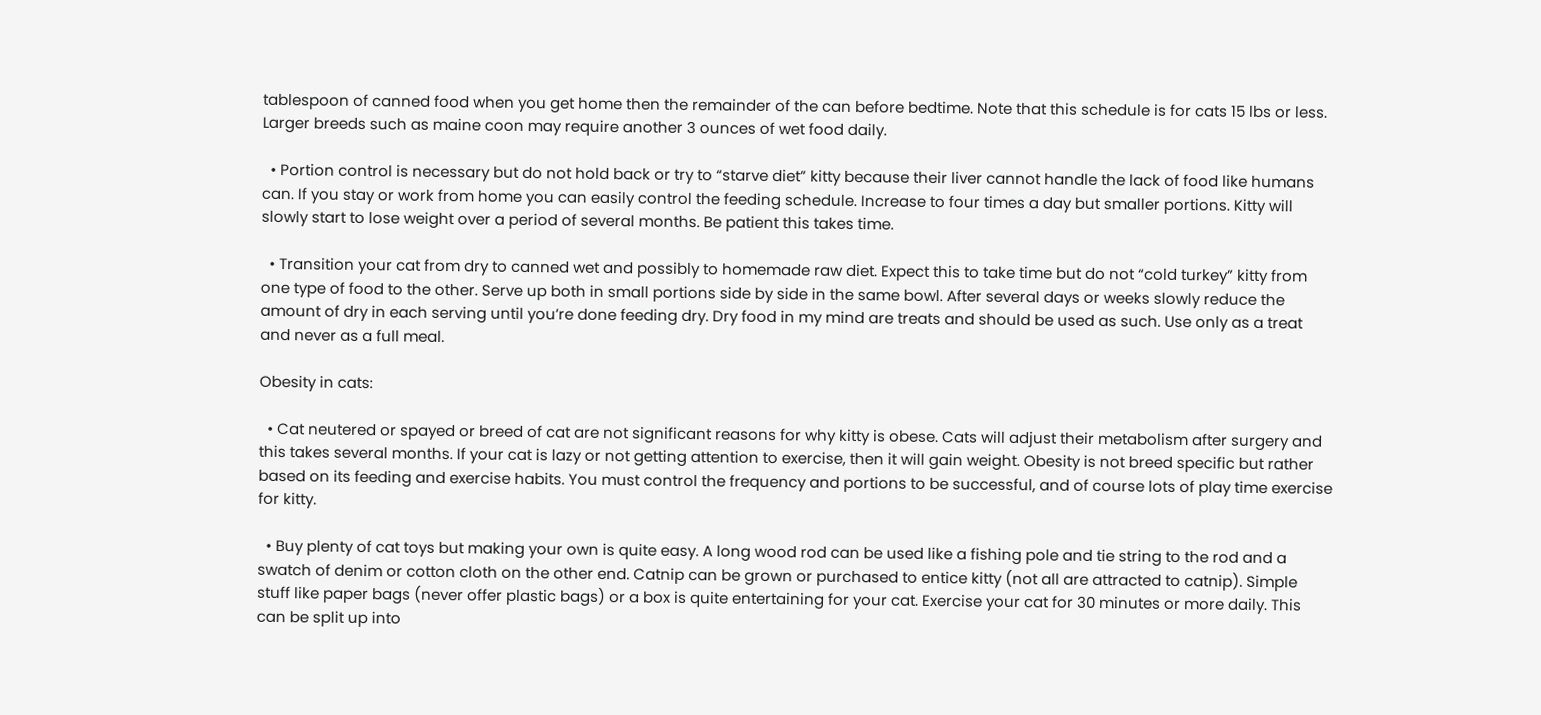tablespoon of canned food when you get home then the remainder of the can before bedtime. Note that this schedule is for cats 15 lbs or less. Larger breeds such as maine coon may require another 3 ounces of wet food daily.

  • Portion control is necessary but do not hold back or try to “starve diet” kitty because their liver cannot handle the lack of food like humans can. If you stay or work from home you can easily control the feeding schedule. Increase to four times a day but smaller portions. Kitty will slowly start to lose weight over a period of several months. Be patient this takes time.

  • Transition your cat from dry to canned wet and possibly to homemade raw diet. Expect this to take time but do not “cold turkey” kitty from one type of food to the other. Serve up both in small portions side by side in the same bowl. After several days or weeks slowly reduce the amount of dry in each serving until you’re done feeding dry. Dry food in my mind are treats and should be used as such. Use only as a treat and never as a full meal.

Obesity in cats:

  • Cat neutered or spayed or breed of cat are not significant reasons for why kitty is obese. Cats will adjust their metabolism after surgery and this takes several months. If your cat is lazy or not getting attention to exercise, then it will gain weight. Obesity is not breed specific but rather based on its feeding and exercise habits. You must control the frequency and portions to be successful, and of course lots of play time exercise for kitty.

  • Buy plenty of cat toys but making your own is quite easy. A long wood rod can be used like a fishing pole and tie string to the rod and a swatch of denim or cotton cloth on the other end. Catnip can be grown or purchased to entice kitty (not all are attracted to catnip). Simple stuff like paper bags (never offer plastic bags) or a box is quite entertaining for your cat. Exercise your cat for 30 minutes or more daily. This can be split up into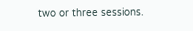two or three sessions.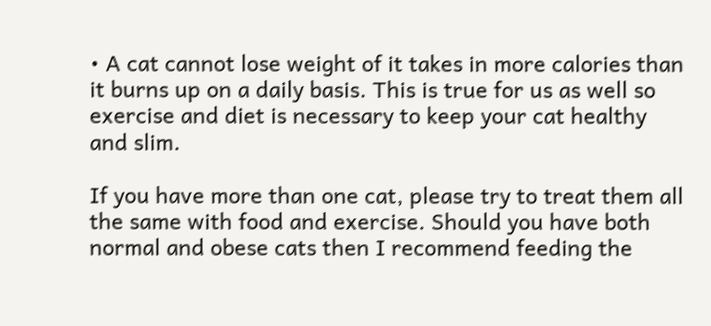• A cat cannot lose weight of it takes in more calories than it burns up on a daily basis. This is true for us as well so exercise and diet is necessary to keep your cat healthy and slim.

If you have more than one cat, please try to treat them all the same with food and exercise. Should you have both normal and obese cats then I recommend feeding the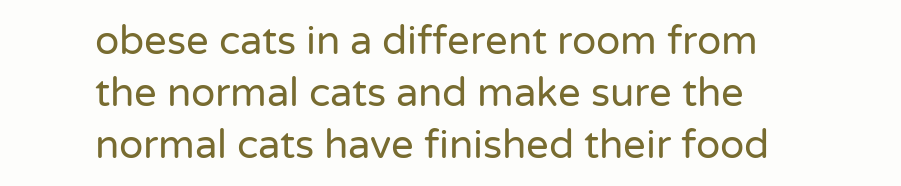obese cats in a different room from the normal cats and make sure the normal cats have finished their food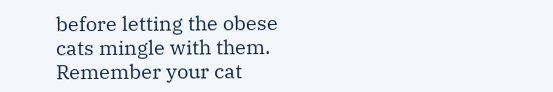before letting the obese cats mingle with them. Remember your cat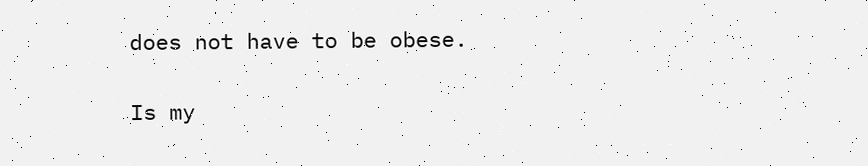does not have to be obese.

Is my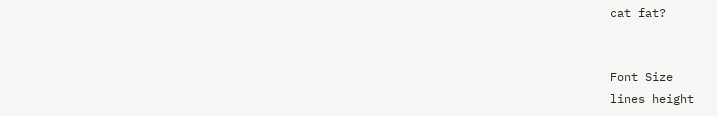cat fat?


Font Size
lines height